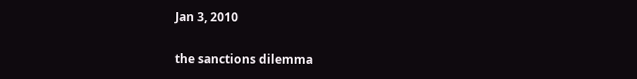Jan 3, 2010

the sanctions dilemma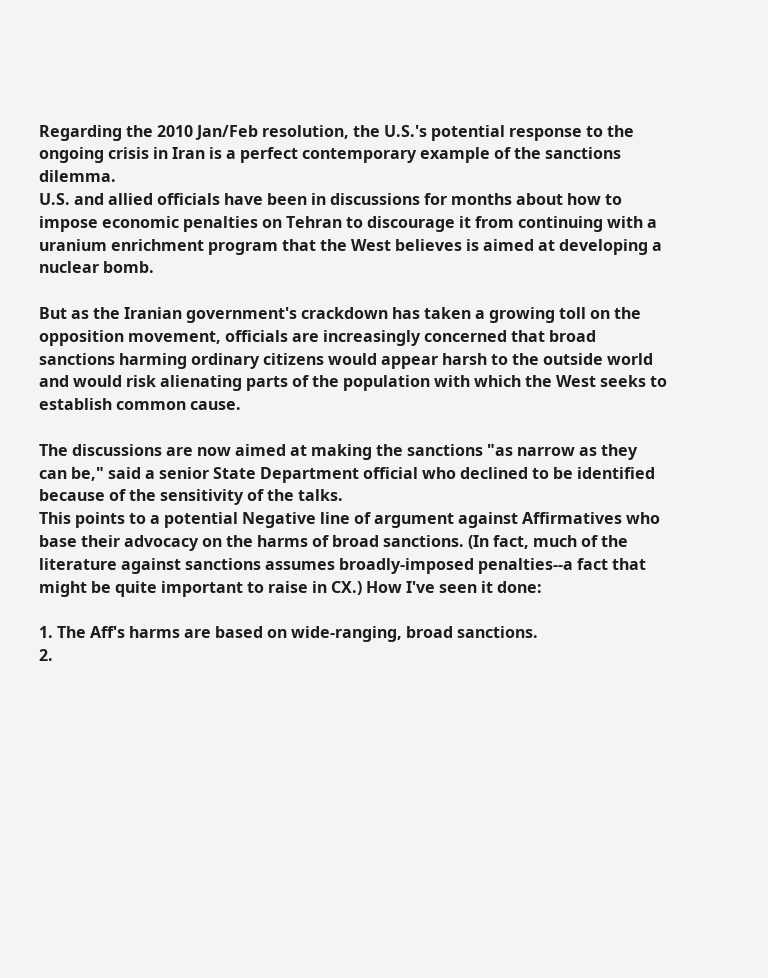Regarding the 2010 Jan/Feb resolution, the U.S.'s potential response to the ongoing crisis in Iran is a perfect contemporary example of the sanctions dilemma.
U.S. and allied officials have been in discussions for months about how to impose economic penalties on Tehran to discourage it from continuing with a uranium enrichment program that the West believes is aimed at developing a nuclear bomb.

But as the Iranian government's crackdown has taken a growing toll on the opposition movement, officials are increasingly concerned that broad sanctions harming ordinary citizens would appear harsh to the outside world and would risk alienating parts of the population with which the West seeks to establish common cause.

The discussions are now aimed at making the sanctions "as narrow as they can be," said a senior State Department official who declined to be identified because of the sensitivity of the talks.
This points to a potential Negative line of argument against Affirmatives who base their advocacy on the harms of broad sanctions. (In fact, much of the literature against sanctions assumes broadly-imposed penalties--a fact that might be quite important to raise in CX.) How I've seen it done:

1. The Aff's harms are based on wide-ranging, broad sanctions.
2.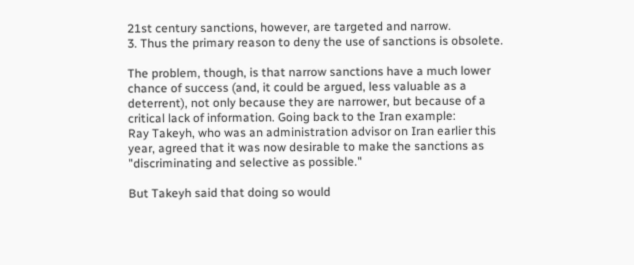21st century sanctions, however, are targeted and narrow.
3. Thus the primary reason to deny the use of sanctions is obsolete.

The problem, though, is that narrow sanctions have a much lower chance of success (and, it could be argued, less valuable as a deterrent), not only because they are narrower, but because of a critical lack of information. Going back to the Iran example:
Ray Takeyh, who was an administration advisor on Iran earlier this year, agreed that it was now desirable to make the sanctions as "discriminating and selective as possible."

But Takeyh said that doing so would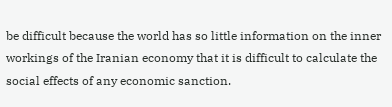be difficult because the world has so little information on the inner workings of the Iranian economy that it is difficult to calculate the social effects of any economic sanction.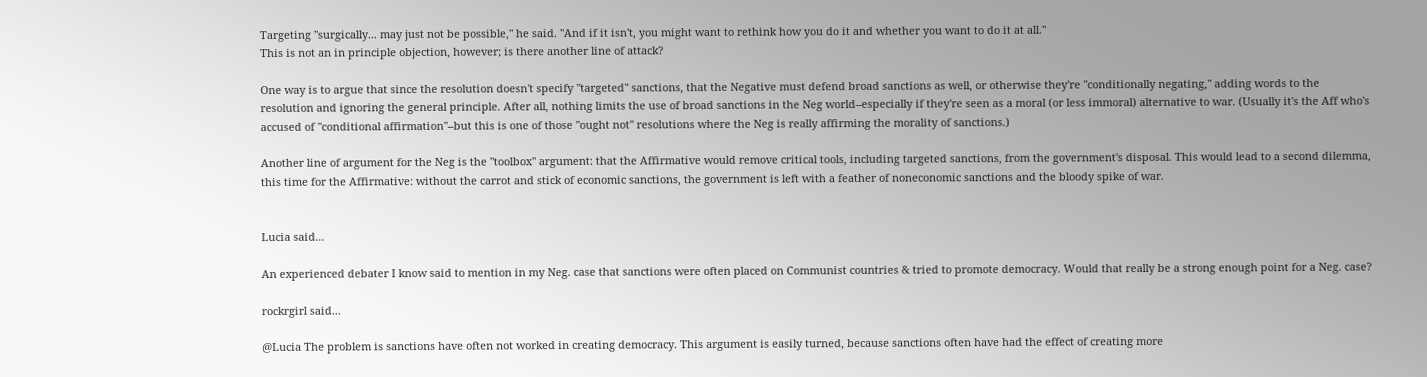Targeting "surgically... may just not be possible," he said. "And if it isn't, you might want to rethink how you do it and whether you want to do it at all."
This is not an in principle objection, however; is there another line of attack?

One way is to argue that since the resolution doesn't specify "targeted" sanctions, that the Negative must defend broad sanctions as well, or otherwise they're "conditionally negating," adding words to the resolution and ignoring the general principle. After all, nothing limits the use of broad sanctions in the Neg world--especially if they're seen as a moral (or less immoral) alternative to war. (Usually it's the Aff who's accused of "conditional affirmation"--but this is one of those "ought not" resolutions where the Neg is really affirming the morality of sanctions.)

Another line of argument for the Neg is the "toolbox" argument: that the Affirmative would remove critical tools, including targeted sanctions, from the government's disposal. This would lead to a second dilemma, this time for the Affirmative: without the carrot and stick of economic sanctions, the government is left with a feather of noneconomic sanctions and the bloody spike of war.


Lucia said...

An experienced debater I know said to mention in my Neg. case that sanctions were often placed on Communist countries & tried to promote democracy. Would that really be a strong enough point for a Neg. case?

rockrgirl said...

@Lucia The problem is sanctions have often not worked in creating democracy. This argument is easily turned, because sanctions often have had the effect of creating more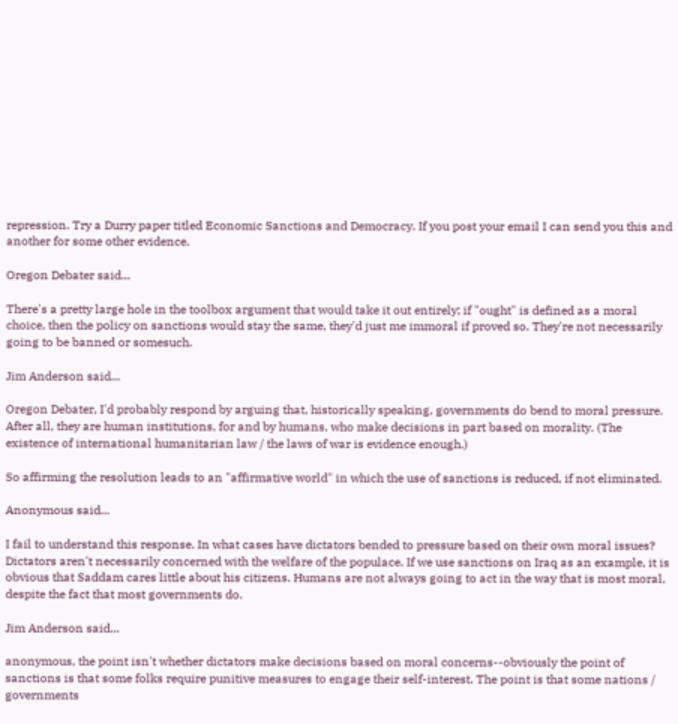repression. Try a Durry paper titled Economic Sanctions and Democracy. If you post your email I can send you this and another for some other evidence.

Oregon Debater said...

There's a pretty large hole in the toolbox argument that would take it out entirely; if "ought" is defined as a moral choice, then the policy on sanctions would stay the same, they'd just me immoral if proved so. They're not necessarily going to be banned or somesuch.

Jim Anderson said...

Oregon Debater, I'd probably respond by arguing that, historically speaking, governments do bend to moral pressure. After all, they are human institutions, for and by humans, who make decisions in part based on morality. (The existence of international humanitarian law / the laws of war is evidence enough.)

So affirming the resolution leads to an "affirmative world" in which the use of sanctions is reduced, if not eliminated.

Anonymous said...

I fail to understand this response. In what cases have dictators bended to pressure based on their own moral issues? Dictators aren't necessarily concerned with the welfare of the populace. If we use sanctions on Iraq as an example, it is obvious that Saddam cares little about his citizens. Humans are not always going to act in the way that is most moral, despite the fact that most governments do.

Jim Anderson said...

anonymous, the point isn't whether dictators make decisions based on moral concerns--obviously the point of sanctions is that some folks require punitive measures to engage their self-interest. The point is that some nations / governments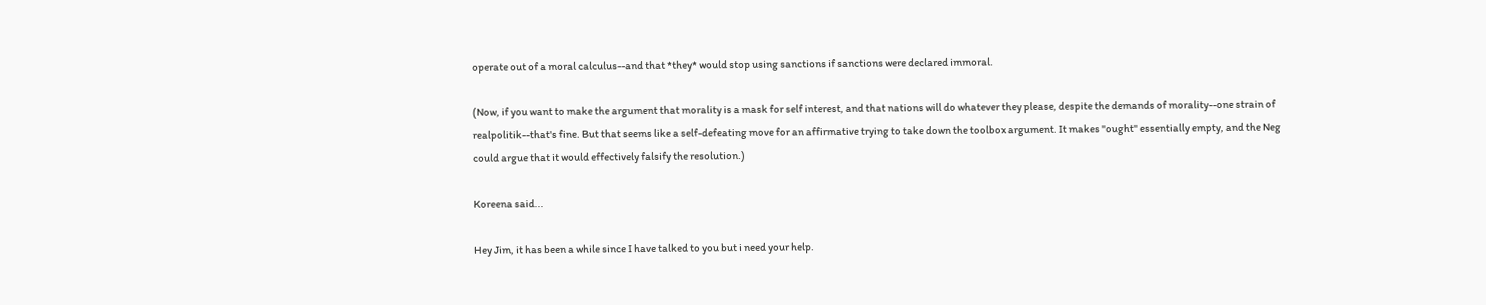operate out of a moral calculus--and that *they* would stop using sanctions if sanctions were declared immoral.

(Now, if you want to make the argument that morality is a mask for self interest, and that nations will do whatever they please, despite the demands of morality--one strain of realpolitik--that's fine. But that seems like a self-defeating move for an affirmative trying to take down the toolbox argument. It makes "ought" essentially empty, and the Neg could argue that it would effectively falsify the resolution.)

Koreena said...

Hey Jim, it has been a while since I have talked to you but i need your help.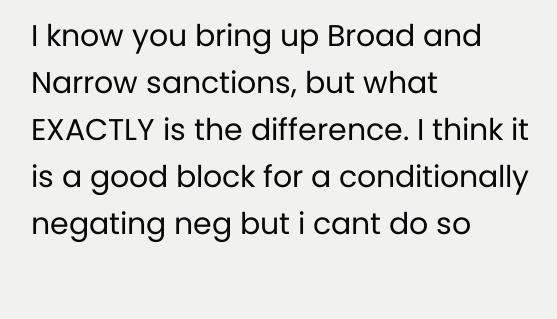I know you bring up Broad and Narrow sanctions, but what EXACTLY is the difference. I think it is a good block for a conditionally negating neg but i cant do so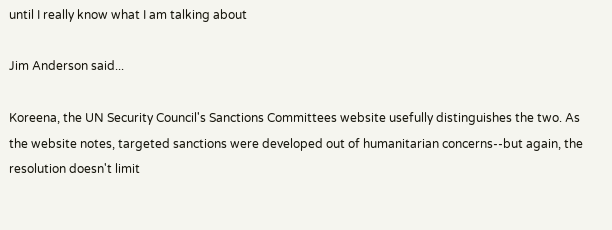until I really know what I am talking about

Jim Anderson said...

Koreena, the UN Security Council's Sanctions Committees website usefully distinguishes the two. As the website notes, targeted sanctions were developed out of humanitarian concerns--but again, the resolution doesn't limit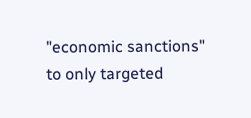"economic sanctions" to only targeted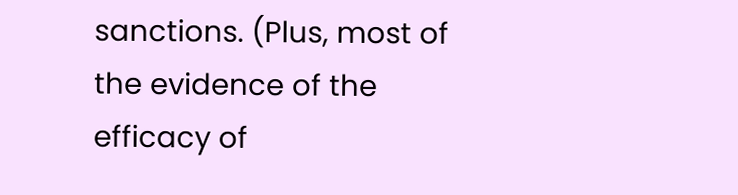sanctions. (Plus, most of the evidence of the efficacy of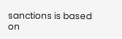sanctions is based on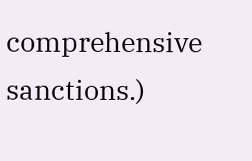comprehensive sanctions.)